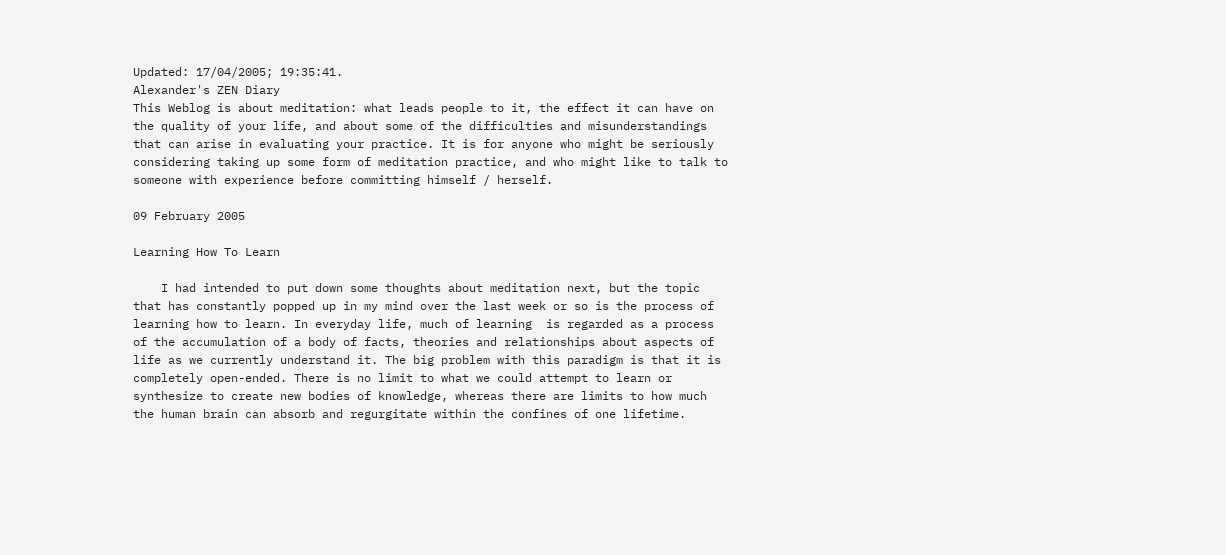Updated: 17/04/2005; 19:35:41.
Alexander's ZEN Diary
This Weblog is about meditation: what leads people to it, the effect it can have on the quality of your life, and about some of the difficulties and misunderstandings that can arise in evaluating your practice. It is for anyone who might be seriously considering taking up some form of meditation practice, and who might like to talk to someone with experience before committing himself / herself.

09 February 2005

Learning How To Learn

    I had intended to put down some thoughts about meditation next, but the topic that has constantly popped up in my mind over the last week or so is the process of learning how to learn. In everyday life, much of learning  is regarded as a process of the accumulation of a body of facts, theories and relationships about aspects of life as we currently understand it. The big problem with this paradigm is that it is completely open-ended. There is no limit to what we could attempt to learn or synthesize to create new bodies of knowledge, whereas there are limits to how much the human brain can absorb and regurgitate within the confines of one lifetime.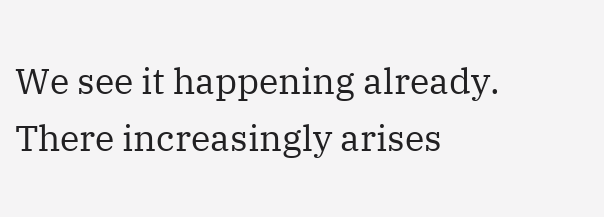We see it happening already. There increasingly arises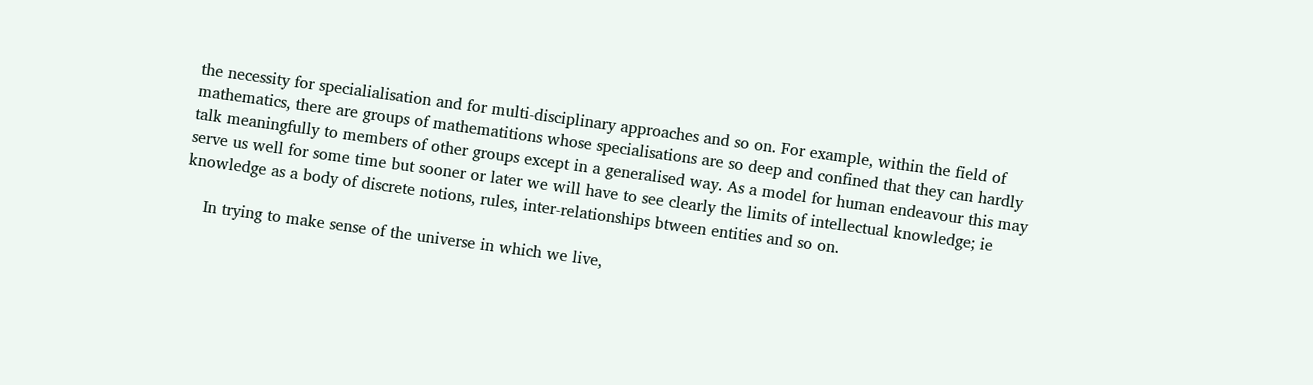the necessity for specialialisation and for multi-disciplinary approaches and so on. For example, within the field of mathematics, there are groups of mathematitions whose specialisations are so deep and confined that they can hardly talk meaningfully to members of other groups except in a generalised way. As a model for human endeavour this may serve us well for some time but sooner or later we will have to see clearly the limits of intellectual knowledge; ie knowledge as a body of discrete notions, rules, inter-relationships btween entities and so on.

    In trying to make sense of the universe in which we live,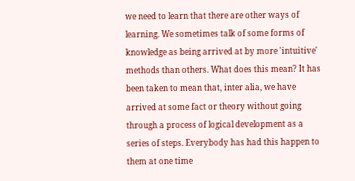we need to learn that there are other ways of learning. We sometimes talk of some forms of knowledge as being arrived at by more 'intuitive' methods than others. What does this mean? It has been taken to mean that, inter alia, we have arrived at some fact or theory without going through a process of logical development as a series of steps. Everybody has had this happen to them at one time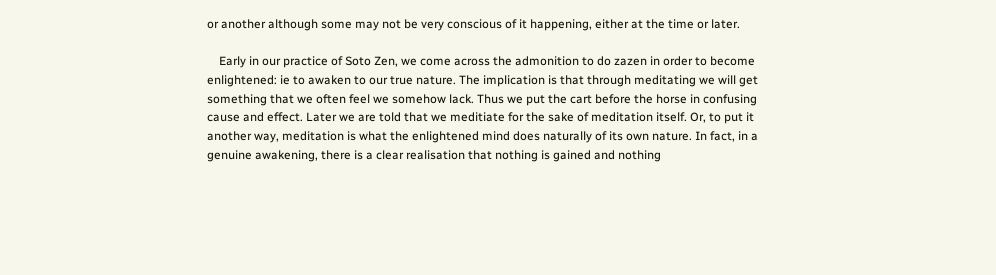or another although some may not be very conscious of it happening, either at the time or later.

    Early in our practice of Soto Zen, we come across the admonition to do zazen in order to become enlightened: ie to awaken to our true nature. The implication is that through meditating we will get something that we often feel we somehow lack. Thus we put the cart before the horse in confusing cause and effect. Later we are told that we meditiate for the sake of meditation itself. Or, to put it another way, meditation is what the enlightened mind does naturally of its own nature. In fact, in a genuine awakening, there is a clear realisation that nothing is gained and nothing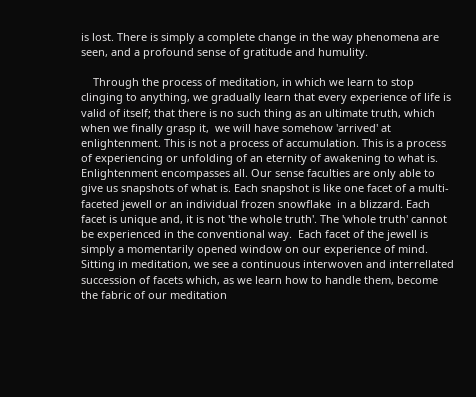is lost. There is simply a complete change in the way phenomena are seen, and a profound sense of gratitude and humulity.

    Through the process of meditation, in which we learn to stop clinging to anything, we gradually learn that every experience of life is valid of itself; that there is no such thing as an ultimate truth, which when we finally grasp it,  we will have somehow 'arrived' at enlightenment. This is not a process of accumulation. This is a process of experiencing or unfolding of an eternity of awakening to what is. Enlightenment encompasses all. Our sense faculties are only able to give us snapshots of what is. Each snapshot is like one facet of a multi-faceted jewell or an individual frozen snowflake  in a blizzard. Each facet is unique and, it is not 'the whole truth'. The 'whole truth' cannot be experienced in the conventional way.  Each facet of the jewell is simply a momentarily opened window on our experience of mind. Sitting in meditation, we see a continuous interwoven and interrellated succession of facets which, as we learn how to handle them, become the fabric of our meditation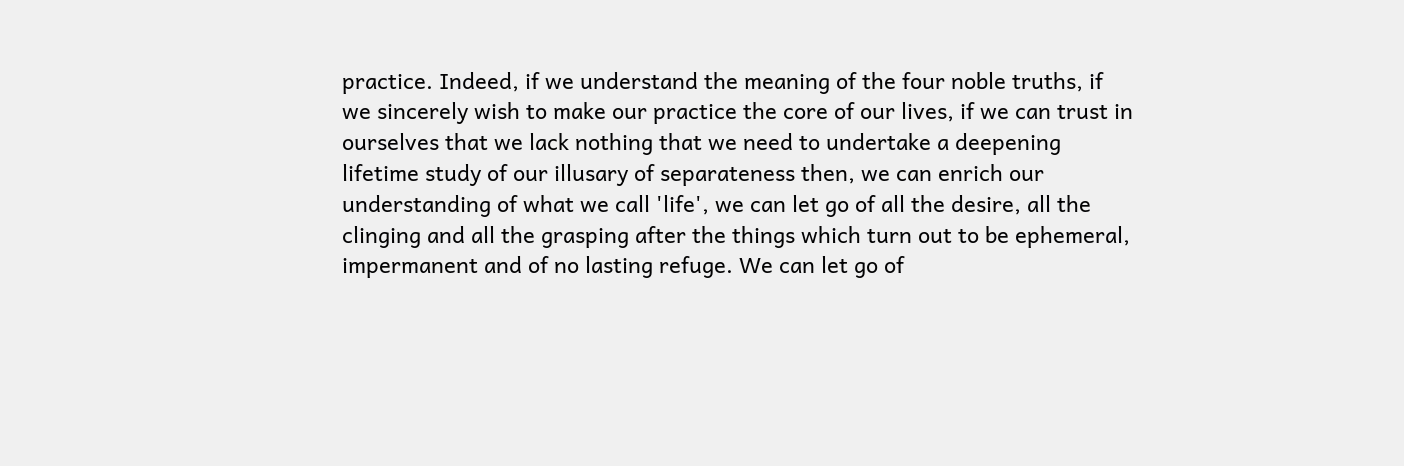practice. Indeed, if we understand the meaning of the four noble truths, if we sincerely wish to make our practice the core of our lives, if we can trust in ourselves that we lack nothing that we need to undertake a deepening lifetime study of our illusary of separateness then, we can enrich our understanding of what we call 'life', we can let go of all the desire, all the clinging and all the grasping after the things which turn out to be ephemeral, impermanent and of no lasting refuge. We can let go of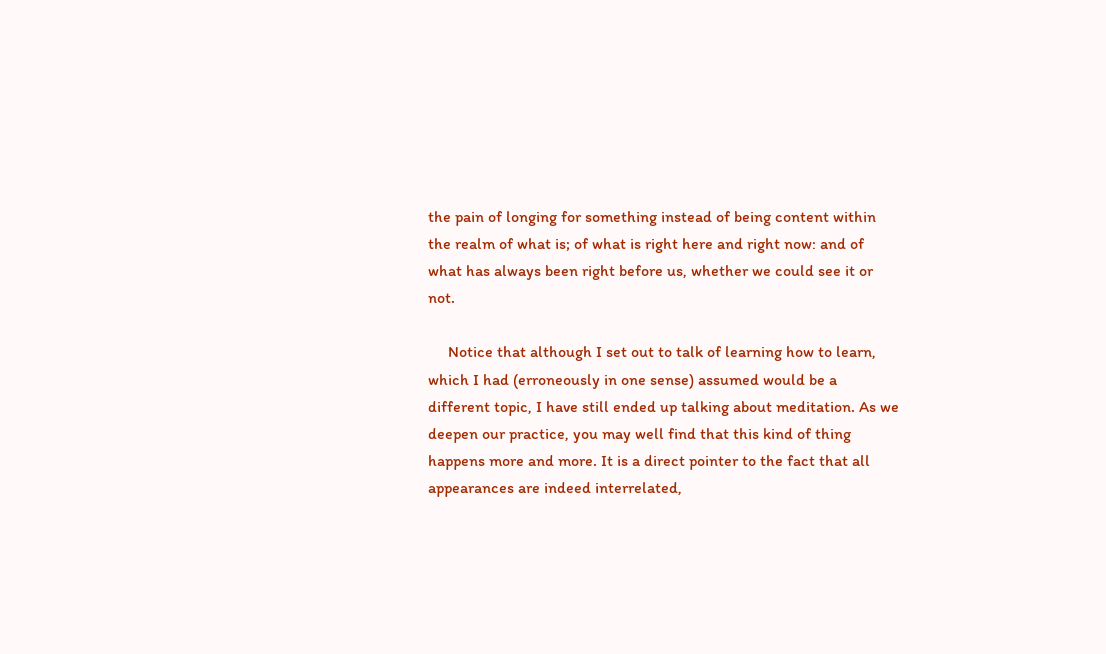the pain of longing for something instead of being content within the realm of what is; of what is right here and right now: and of what has always been right before us, whether we could see it or not.

     Notice that although I set out to talk of learning how to learn, which I had (erroneously in one sense) assumed would be a different topic, I have still ended up talking about meditation. As we deepen our practice, you may well find that this kind of thing happens more and more. It is a direct pointer to the fact that all appearances are indeed interrelated,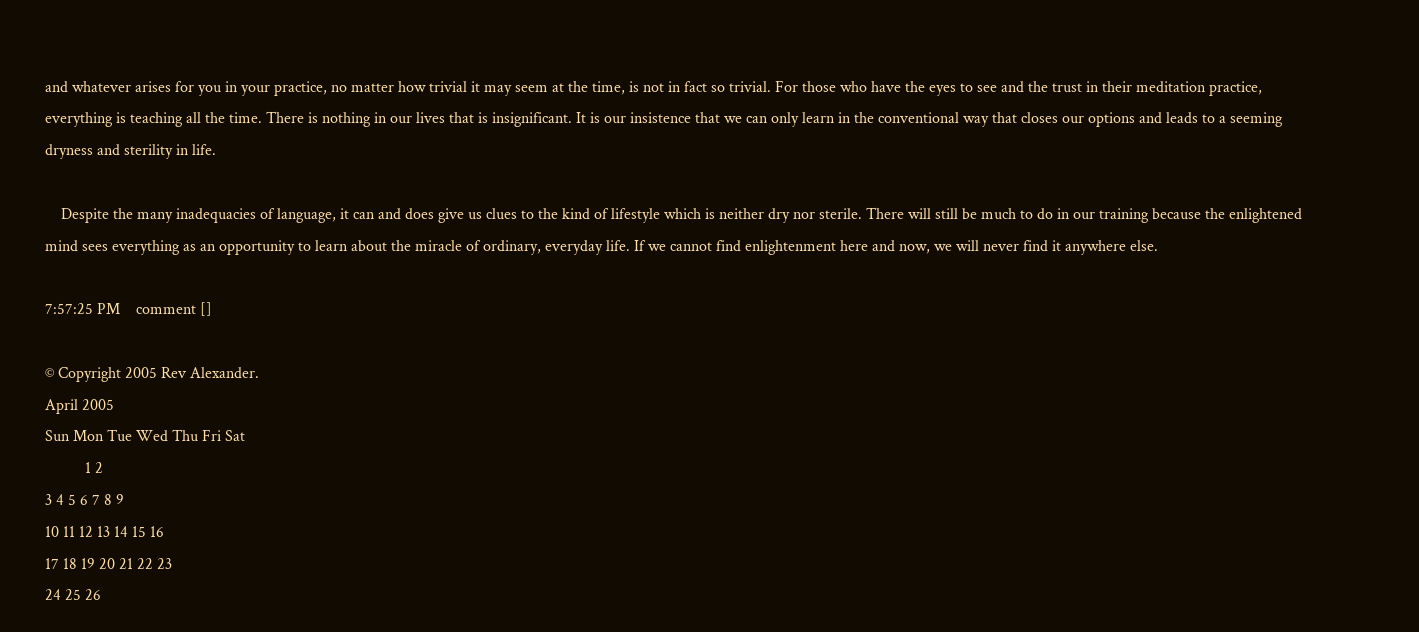and whatever arises for you in your practice, no matter how trivial it may seem at the time, is not in fact so trivial. For those who have the eyes to see and the trust in their meditation practice, everything is teaching all the time. There is nothing in our lives that is insignificant. It is our insistence that we can only learn in the conventional way that closes our options and leads to a seeming dryness and sterility in life.

    Despite the many inadequacies of language, it can and does give us clues to the kind of lifestyle which is neither dry nor sterile. There will still be much to do in our training because the enlightened mind sees everything as an opportunity to learn about the miracle of ordinary, everyday life. If we cannot find enlightenment here and now, we will never find it anywhere else.

7:57:25 PM    comment []

© Copyright 2005 Rev Alexander.
April 2005
Sun Mon Tue Wed Thu Fri Sat
          1 2
3 4 5 6 7 8 9
10 11 12 13 14 15 16
17 18 19 20 21 22 23
24 25 26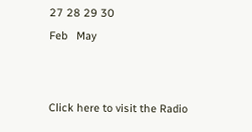27 28 29 30
Feb   May


Click here to visit the Radio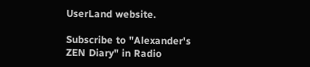UserLand website.

Subscribe to "Alexander's ZEN Diary" in Radio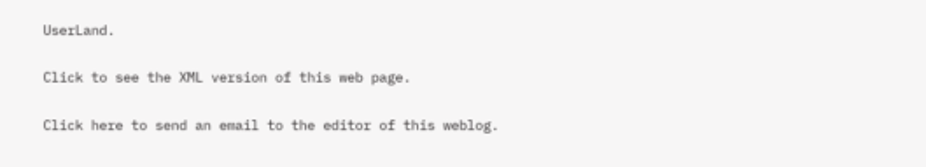UserLand.

Click to see the XML version of this web page.

Click here to send an email to the editor of this weblog.